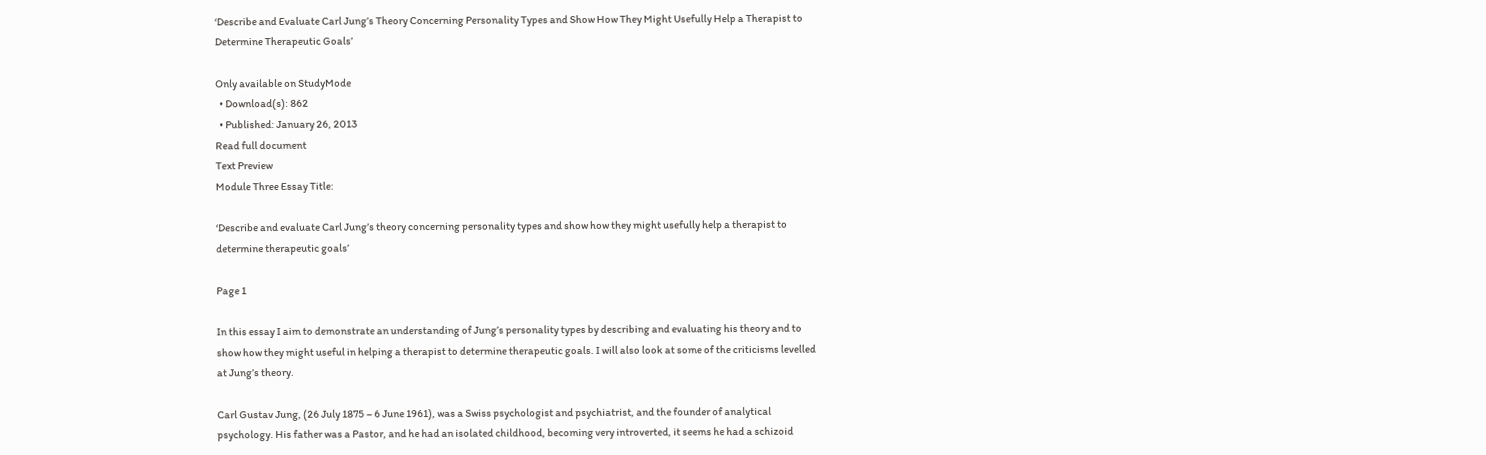‘Describe and Evaluate Carl Jung’s Theory Concerning Personality Types and Show How They Might Usefully Help a Therapist to Determine Therapeutic Goals’

Only available on StudyMode
  • Download(s): 862
  • Published: January 26, 2013
Read full document
Text Preview
Module Three Essay Title:

‘Describe and evaluate Carl Jung’s theory concerning personality types and show how they might usefully help a therapist to determine therapeutic goals’

Page 1

In this essay I aim to demonstrate an understanding of Jung’s personality types by describing and evaluating his theory and to show how they might useful in helping a therapist to determine therapeutic goals. I will also look at some of the criticisms levelled at Jung’s theory.

Carl Gustav Jung, (26 July 1875 – 6 June 1961), was a Swiss psychologist and psychiatrist, and the founder of analytical psychology. His father was a Pastor, and he had an isolated childhood, becoming very introverted, it seems he had a schizoid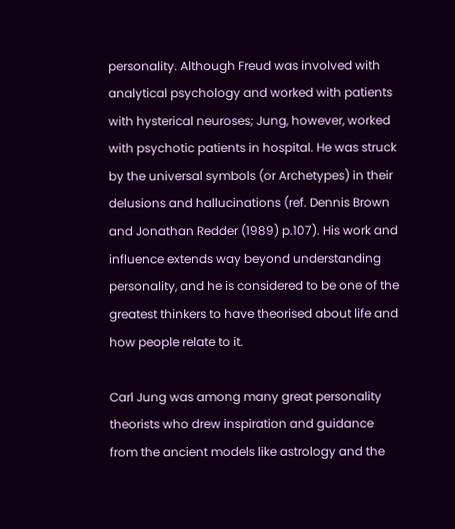personality. Although Freud was involved with analytical psychology and worked with patients with hysterical neuroses; Jung, however, worked with psychotic patients in hospital. He was struck by the universal symbols (or Archetypes) in their delusions and hallucinations (ref. Dennis Brown and Jonathan Redder (1989) p.107). His work and influence extends way beyond understanding personality, and he is considered to be one of the greatest thinkers to have theorised about life and how people relate to it.

Carl Jung was among many great personality theorists who drew inspiration and guidance from the ancient models like astrology and the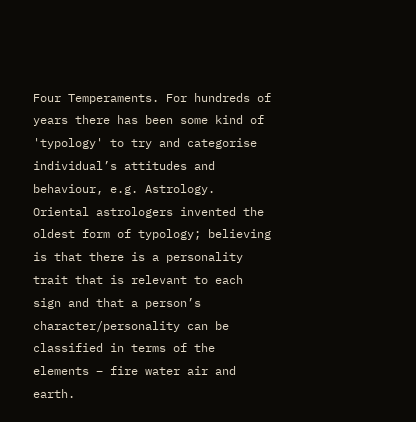Four Temperaments. For hundreds of years there has been some kind of 'typology' to try and categorise individual’s attitudes and behaviour, e.g. Astrology. Oriental astrologers invented the oldest form of typology; believing is that there is a personality trait that is relevant to each sign and that a person’s character/personality can be classified in terms of the elements – fire water air and earth.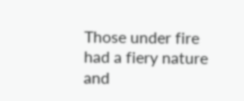Those under fire had a fiery nature and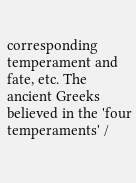corresponding temperament and fate, etc. The ancient Greeks believed in the 'four temperaments' /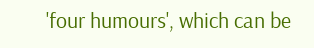'four humours', which can be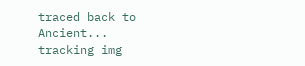traced back to Ancient...
tracking img